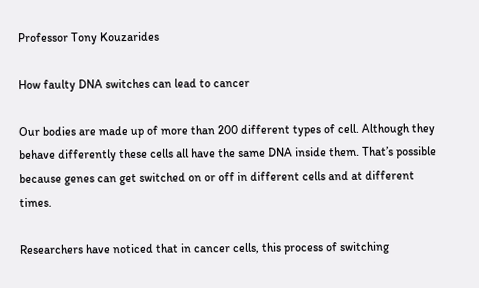Professor Tony Kouzarides

How faulty DNA switches can lead to cancer

Our bodies are made up of more than 200 different types of cell. Although they behave differently these cells all have the same DNA inside them. That’s possible because genes can get switched on or off in different cells and at different times.

Researchers have noticed that in cancer cells, this process of switching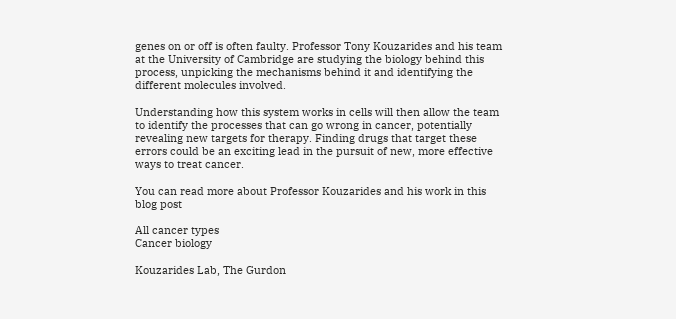genes on or off is often faulty. Professor Tony Kouzarides and his team at the University of Cambridge are studying the biology behind this process, unpicking the mechanisms behind it and identifying the different molecules involved.

Understanding how this system works in cells will then allow the team to identify the processes that can go wrong in cancer, potentially revealing new targets for therapy. Finding drugs that target these errors could be an exciting lead in the pursuit of new, more effective ways to treat cancer.

You can read more about Professor Kouzarides and his work in this blog post

All cancer types
Cancer biology

Kouzarides Lab, The Gurdon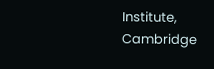Institute, Cambridge